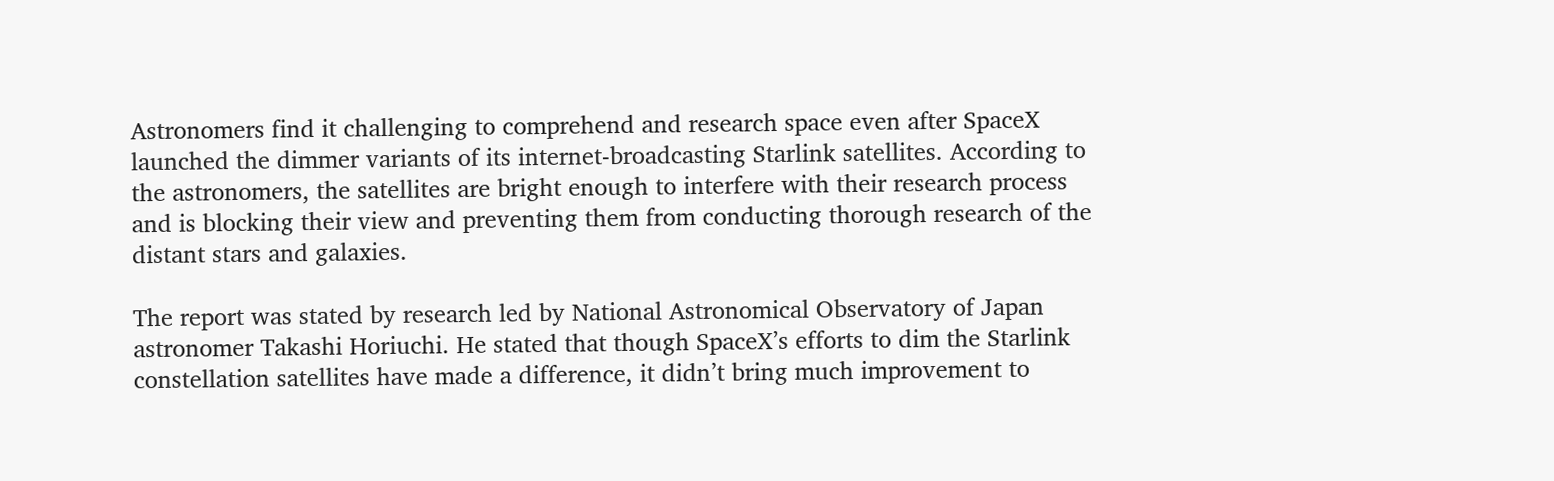Astronomers find it challenging to comprehend and research space even after SpaceX launched the dimmer variants of its internet-broadcasting Starlink satellites. According to the astronomers, the satellites are bright enough to interfere with their research process and is blocking their view and preventing them from conducting thorough research of the distant stars and galaxies.

The report was stated by research led by National Astronomical Observatory of Japan astronomer Takashi Horiuchi. He stated that though SpaceX’s efforts to dim the Starlink constellation satellites have made a difference, it didn’t bring much improvement to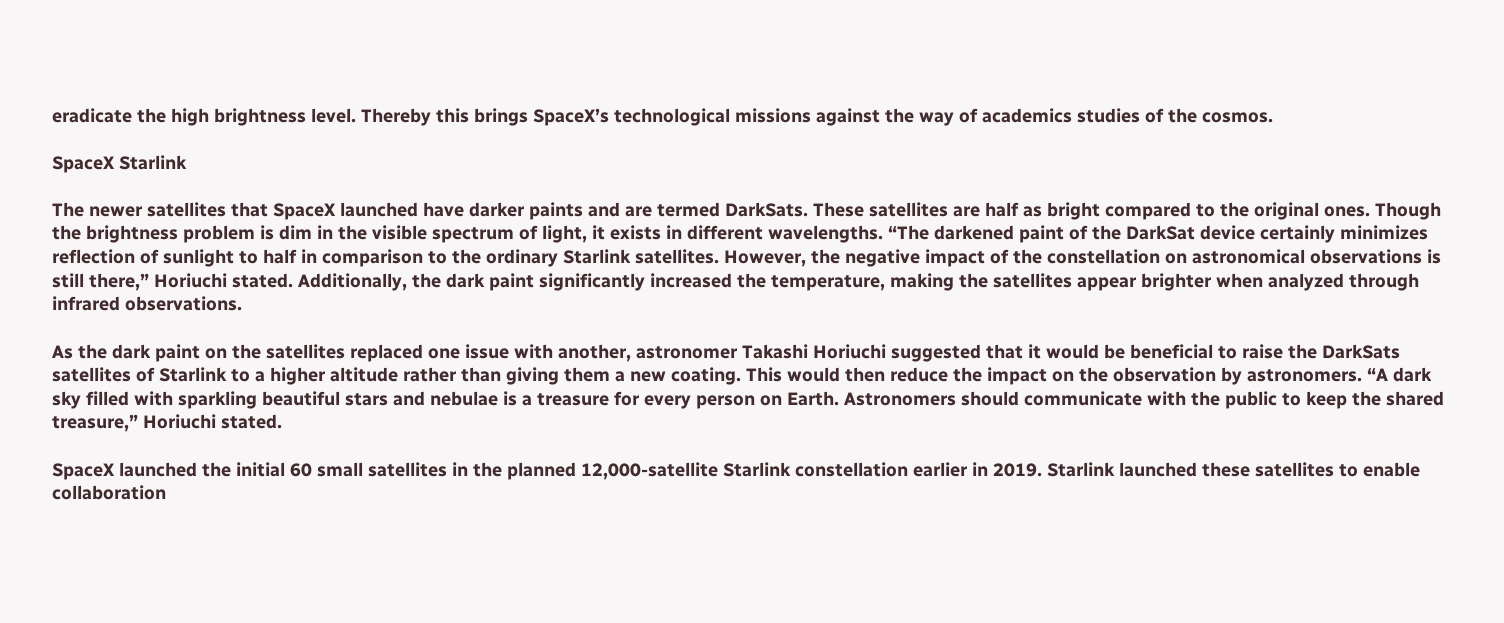eradicate the high brightness level. Thereby this brings SpaceX’s technological missions against the way of academics studies of the cosmos.

SpaceX Starlink

The newer satellites that SpaceX launched have darker paints and are termed DarkSats. These satellites are half as bright compared to the original ones. Though the brightness problem is dim in the visible spectrum of light, it exists in different wavelengths. “The darkened paint of the DarkSat device certainly minimizes reflection of sunlight to half in comparison to the ordinary Starlink satellites. However, the negative impact of the constellation on astronomical observations is still there,” Horiuchi stated. Additionally, the dark paint significantly increased the temperature, making the satellites appear brighter when analyzed through infrared observations.

As the dark paint on the satellites replaced one issue with another, astronomer Takashi Horiuchi suggested that it would be beneficial to raise the DarkSats satellites of Starlink to a higher altitude rather than giving them a new coating. This would then reduce the impact on the observation by astronomers. “A dark sky filled with sparkling beautiful stars and nebulae is a treasure for every person on Earth. Astronomers should communicate with the public to keep the shared treasure,” Horiuchi stated.

SpaceX launched the initial 60 small satellites in the planned 12,000-satellite Starlink constellation earlier in 2019. Starlink launched these satellites to enable collaboration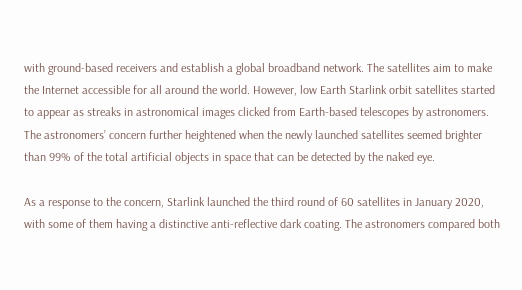with ground-based receivers and establish a global broadband network. The satellites aim to make the Internet accessible for all around the world. However, low Earth Starlink orbit satellites started to appear as streaks in astronomical images clicked from Earth-based telescopes by astronomers. The astronomers’ concern further heightened when the newly launched satellites seemed brighter than 99% of the total artificial objects in space that can be detected by the naked eye.

As a response to the concern, Starlink launched the third round of 60 satellites in January 2020, with some of them having a distinctive anti-reflective dark coating. The astronomers compared both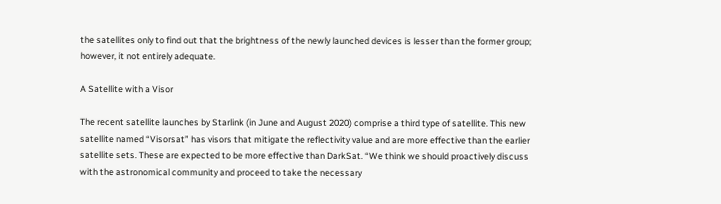the satellites only to find out that the brightness of the newly launched devices is lesser than the former group; however, it not entirely adequate.

A Satellite with a Visor

The recent satellite launches by Starlink (in June and August 2020) comprise a third type of satellite. This new satellite named “Visorsat” has visors that mitigate the reflectivity value and are more effective than the earlier satellite sets. These are expected to be more effective than DarkSat. “We think we should proactively discuss with the astronomical community and proceed to take the necessary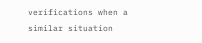verifications when a similar situation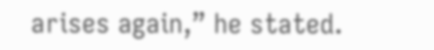arises again,” he stated.